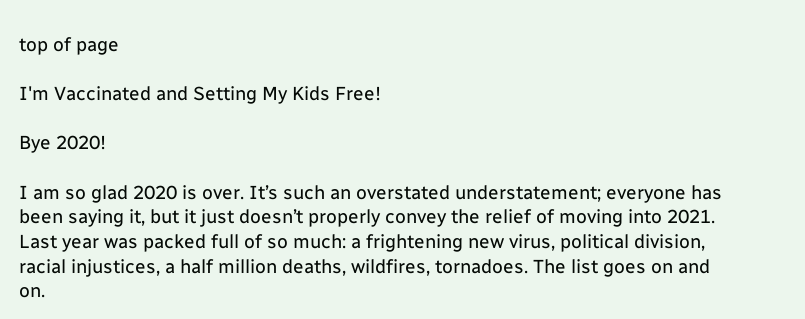top of page

I'm Vaccinated and Setting My Kids Free!

Bye 2020!

I am so glad 2020 is over. It’s such an overstated understatement; everyone has been saying it, but it just doesn’t properly convey the relief of moving into 2021. Last year was packed full of so much: a frightening new virus, political division, racial injustices, a half million deaths, wildfires, tornadoes. The list goes on and on.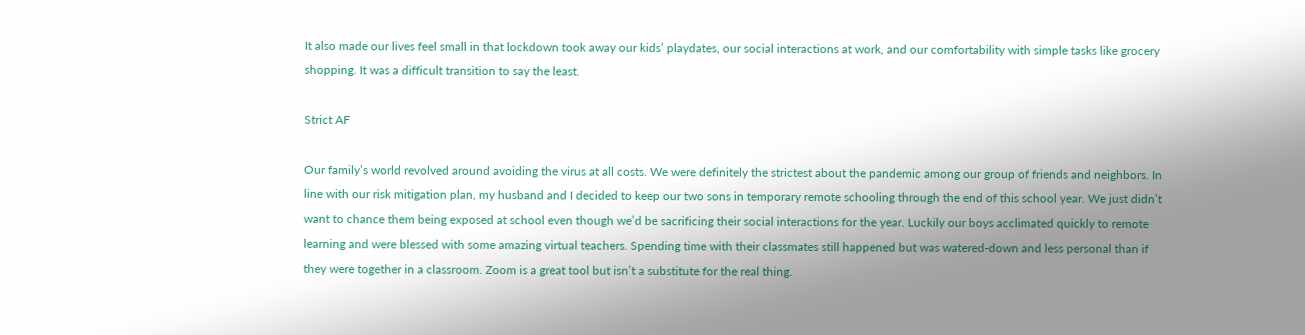It also made our lives feel small in that lockdown took away our kids’ playdates, our social interactions at work, and our comfortability with simple tasks like grocery shopping. It was a difficult transition to say the least.

Strict AF

Our family’s world revolved around avoiding the virus at all costs. We were definitely the strictest about the pandemic among our group of friends and neighbors. In line with our risk mitigation plan, my husband and I decided to keep our two sons in temporary remote schooling through the end of this school year. We just didn’t want to chance them being exposed at school even though we’d be sacrificing their social interactions for the year. Luckily our boys acclimated quickly to remote learning and were blessed with some amazing virtual teachers. Spending time with their classmates still happened but was watered-down and less personal than if they were together in a classroom. Zoom is a great tool but isn’t a substitute for the real thing.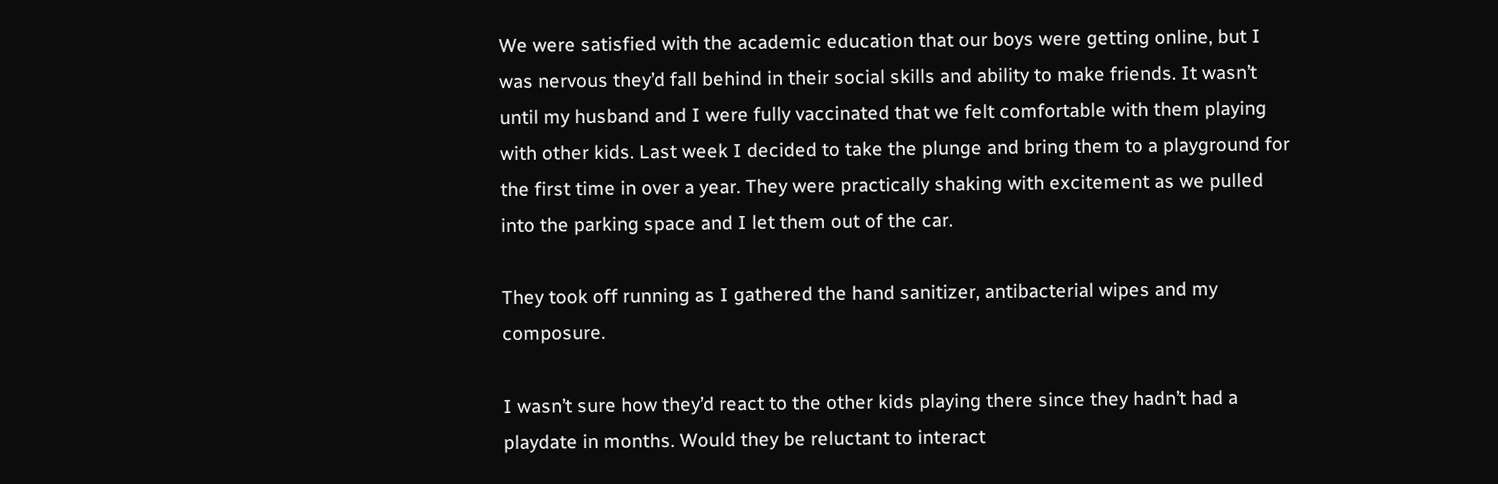We were satisfied with the academic education that our boys were getting online, but I was nervous they’d fall behind in their social skills and ability to make friends. It wasn’t until my husband and I were fully vaccinated that we felt comfortable with them playing with other kids. Last week I decided to take the plunge and bring them to a playground for the first time in over a year. They were practically shaking with excitement as we pulled into the parking space and I let them out of the car.

They took off running as I gathered the hand sanitizer, antibacterial wipes and my composure.

I wasn’t sure how they’d react to the other kids playing there since they hadn’t had a playdate in months. Would they be reluctant to interact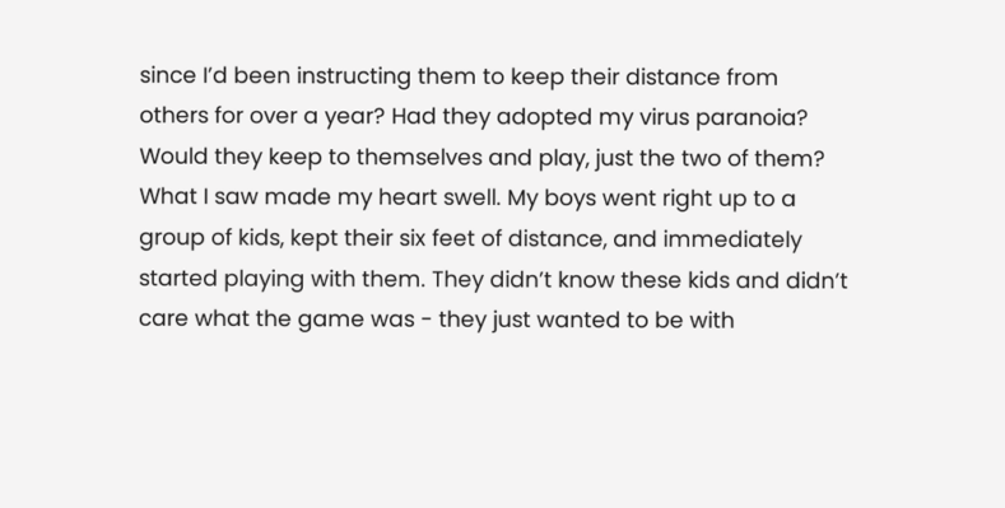since I’d been instructing them to keep their distance from others for over a year? Had they adopted my virus paranoia? Would they keep to themselves and play, just the two of them? What I saw made my heart swell. My boys went right up to a group of kids, kept their six feet of distance, and immediately started playing with them. They didn’t know these kids and didn’t care what the game was - they just wanted to be with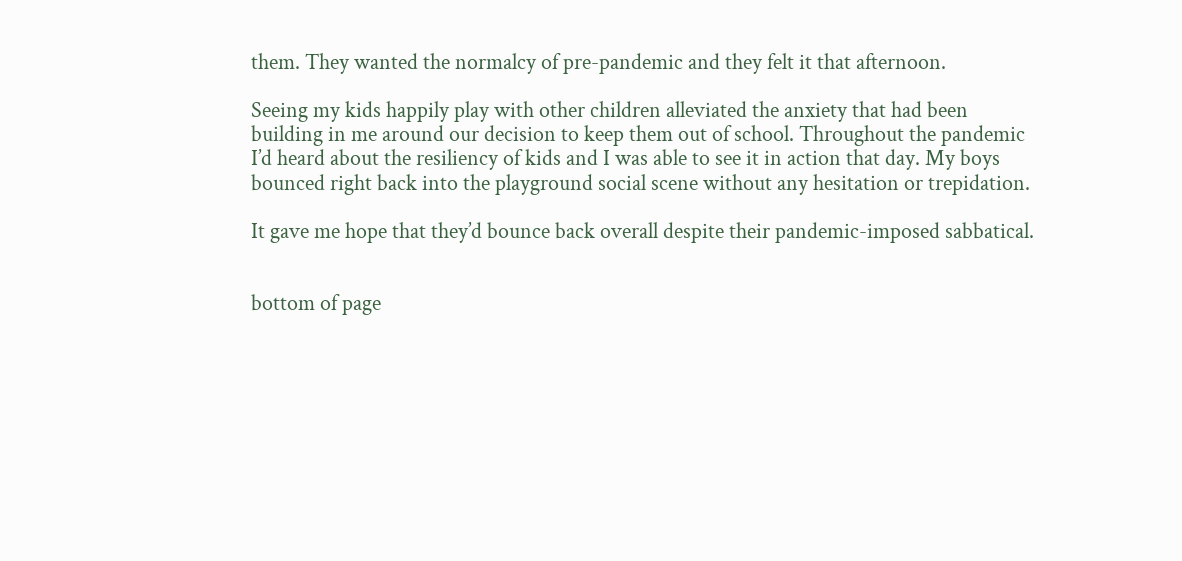them. They wanted the normalcy of pre-pandemic and they felt it that afternoon.

Seeing my kids happily play with other children alleviated the anxiety that had been building in me around our decision to keep them out of school. Throughout the pandemic I’d heard about the resiliency of kids and I was able to see it in action that day. My boys bounced right back into the playground social scene without any hesitation or trepidation.

It gave me hope that they’d bounce back overall despite their pandemic-imposed sabbatical.


bottom of page